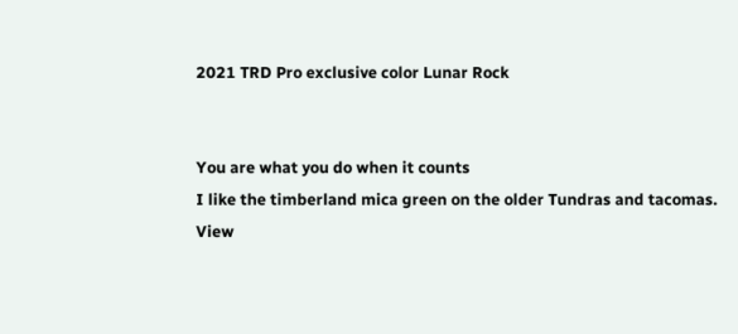2021 TRD Pro exclusive color Lunar Rock


You are what you do when it counts
I like the timberland mica green on the older Tundras and tacomas.
View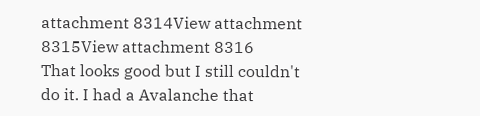attachment 8314View attachment 8315View attachment 8316
That looks good but I still couldn't do it. I had a Avalanche that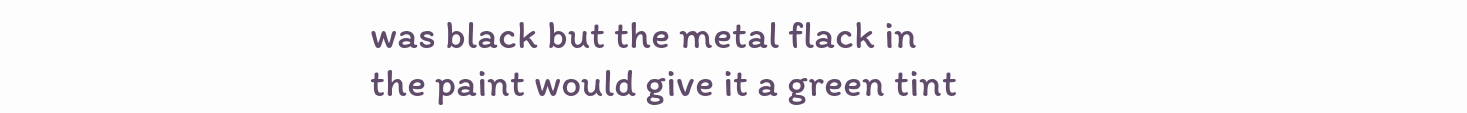was black but the metal flack in the paint would give it a green tint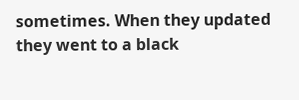sometimes. When they updated they went to a black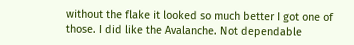without the flake it looked so much better I got one of those. I did like the Avalanche. Not dependable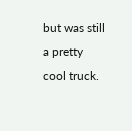but was still a pretty cool truck.